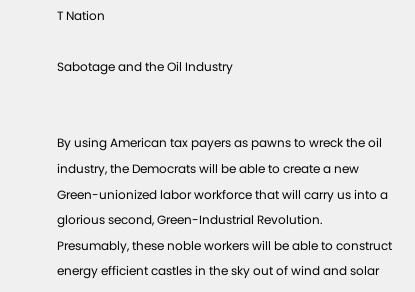T Nation

Sabotage and the Oil Industry


By using American tax payers as pawns to wreck the oil industry, the Democrats will be able to create a new Green-unionized labor workforce that will carry us into a glorious second, Green-Industrial Revolution. Presumably, these noble workers will be able to construct energy efficient castles in the sky out of wind and solar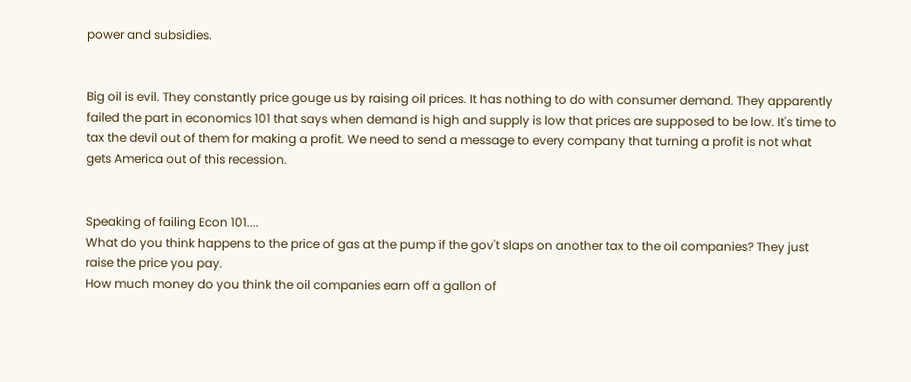power and subsidies.


Big oil is evil. They constantly price gouge us by raising oil prices. It has nothing to do with consumer demand. They apparently failed the part in economics 101 that says when demand is high and supply is low that prices are supposed to be low. It's time to tax the devil out of them for making a profit. We need to send a message to every company that turning a profit is not what gets America out of this recession.


Speaking of failing Econ 101....
What do you think happens to the price of gas at the pump if the gov't slaps on another tax to the oil companies? They just raise the price you pay.
How much money do you think the oil companies earn off a gallon of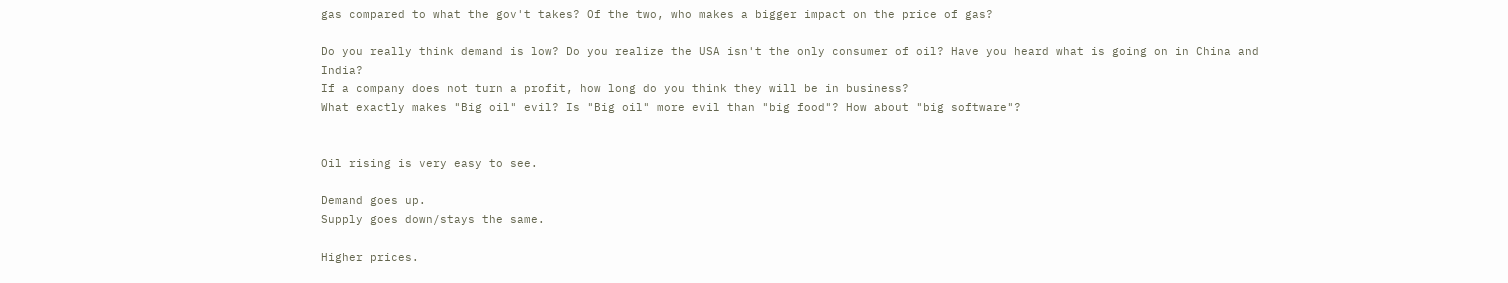gas compared to what the gov't takes? Of the two, who makes a bigger impact on the price of gas?

Do you really think demand is low? Do you realize the USA isn't the only consumer of oil? Have you heard what is going on in China and India?
If a company does not turn a profit, how long do you think they will be in business?
What exactly makes "Big oil" evil? Is "Big oil" more evil than "big food"? How about "big software"?


Oil rising is very easy to see.

Demand goes up.
Supply goes down/stays the same.

Higher prices.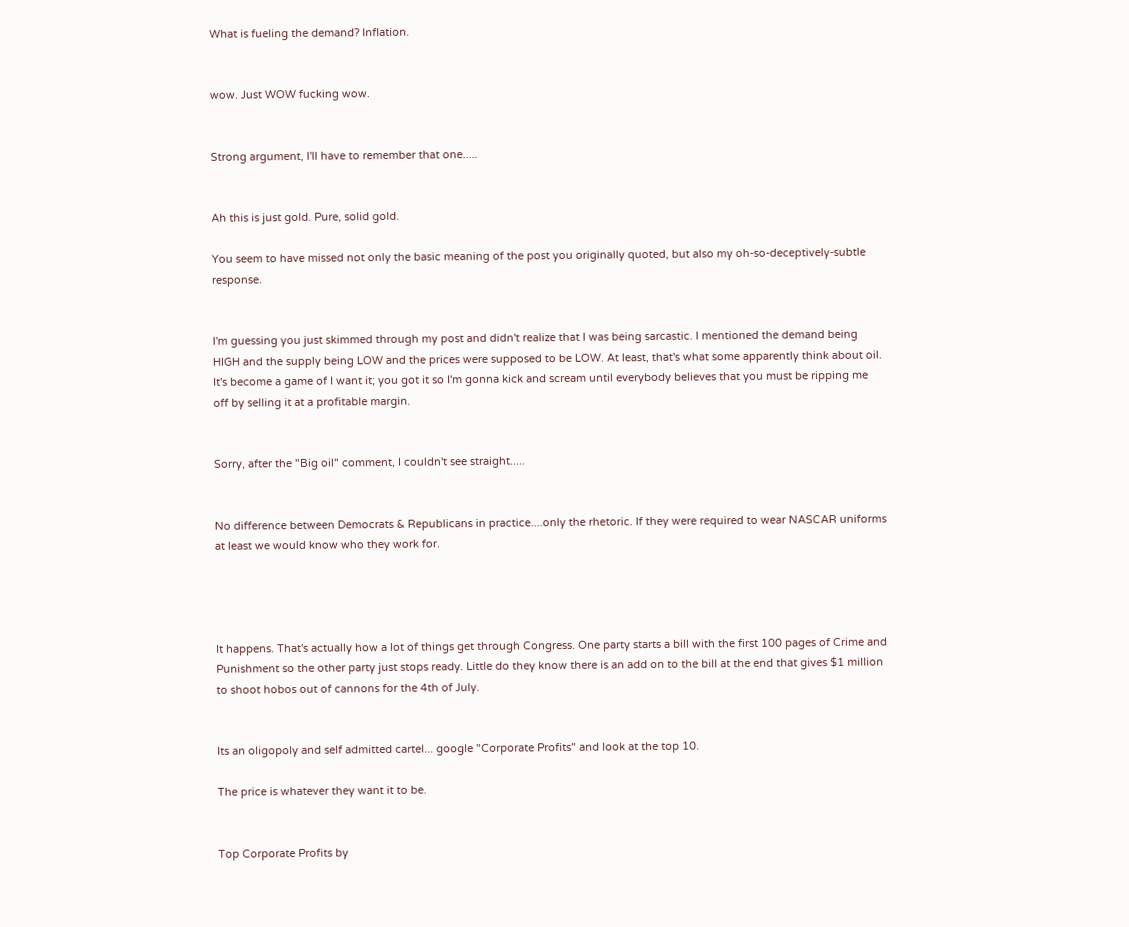What is fueling the demand? Inflation.


wow. Just WOW fucking wow.


Strong argument, I'll have to remember that one.....


Ah this is just gold. Pure, solid gold.

You seem to have missed not only the basic meaning of the post you originally quoted, but also my oh-so-deceptively-subtle response.


I'm guessing you just skimmed through my post and didn't realize that I was being sarcastic. I mentioned the demand being HIGH and the supply being LOW and the prices were supposed to be LOW. At least, that's what some apparently think about oil. It's become a game of I want it; you got it so I'm gonna kick and scream until everybody believes that you must be ripping me off by selling it at a profitable margin.


Sorry, after the "Big oil" comment, I couldn't see straight.....


No difference between Democrats & Republicans in practice....only the rhetoric. If they were required to wear NASCAR uniforms at least we would know who they work for.




It happens. That's actually how a lot of things get through Congress. One party starts a bill with the first 100 pages of Crime and Punishment so the other party just stops ready. Little do they know there is an add on to the bill at the end that gives $1 million to shoot hobos out of cannons for the 4th of July.


Its an oligopoly and self admitted cartel... google "Corporate Profits" and look at the top 10.

The price is whatever they want it to be.


Top Corporate Profits by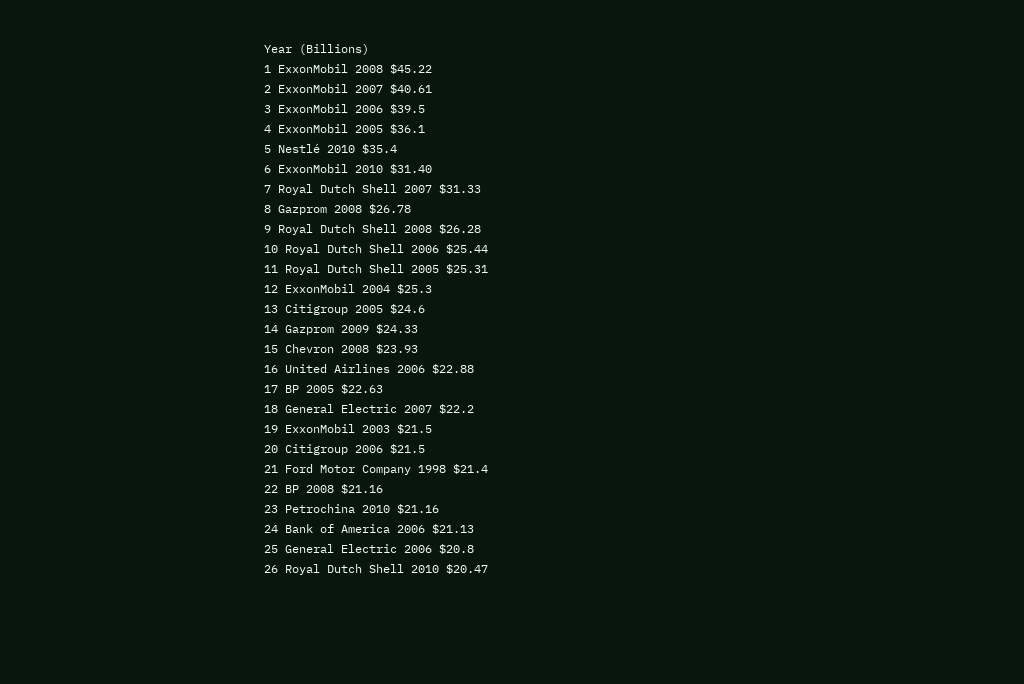Year (Billions)
1 ExxonMobil 2008 $45.22
2 ExxonMobil 2007 $40.61
3 ExxonMobil 2006 $39.5
4 ExxonMobil 2005 $36.1
5 Nestlé 2010 $35.4
6 ExxonMobil 2010 $31.40
7 Royal Dutch Shell 2007 $31.33
8 Gazprom 2008 $26.78
9 Royal Dutch Shell 2008 $26.28
10 Royal Dutch Shell 2006 $25.44
11 Royal Dutch Shell 2005 $25.31
12 ExxonMobil 2004 $25.3
13 Citigroup 2005 $24.6
14 Gazprom 2009 $24.33
15 Chevron 2008 $23.93
16 United Airlines 2006 $22.88
17 BP 2005 $22.63
18 General Electric 2007 $22.2
19 ExxonMobil 2003 $21.5
20 Citigroup 2006 $21.5
21 Ford Motor Company 1998 $21.4
22 BP 2008 $21.16
23 Petrochina 2010 $21.16
24 Bank of America 2006 $21.13
25 General Electric 2006 $20.8
26 Royal Dutch Shell 2010 $20.47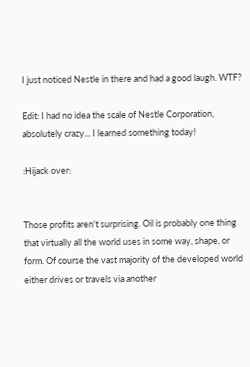I just noticed Nestle in there and had a good laugh. WTF?

Edit: I had no idea the scale of Nestle Corporation, absolutely crazy... I learned something today!

:Hijack over:


Those profits aren't surprising. Oil is probably one thing that virtually all the world uses in some way, shape, or form. Of course the vast majority of the developed world either drives or travels via another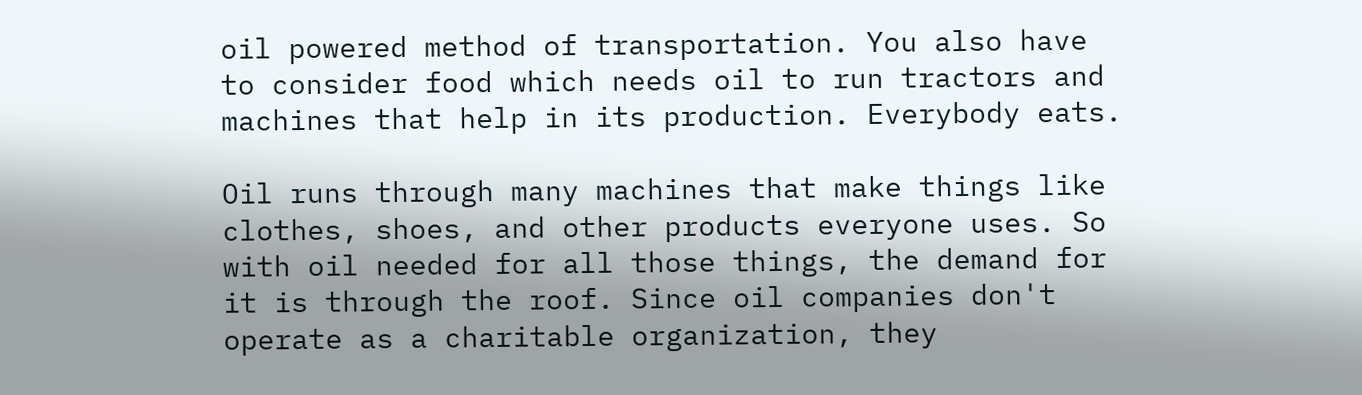oil powered method of transportation. You also have to consider food which needs oil to run tractors and machines that help in its production. Everybody eats.

Oil runs through many machines that make things like clothes, shoes, and other products everyone uses. So with oil needed for all those things, the demand for it is through the roof. Since oil companies don't operate as a charitable organization, they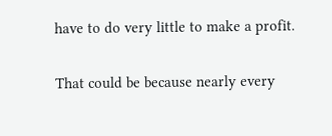have to do very little to make a profit.


That could be because nearly every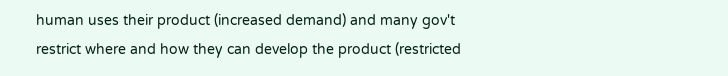human uses their product (increased demand) and many gov't restrict where and how they can develop the product (restricted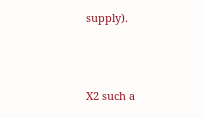supply).



X2 such a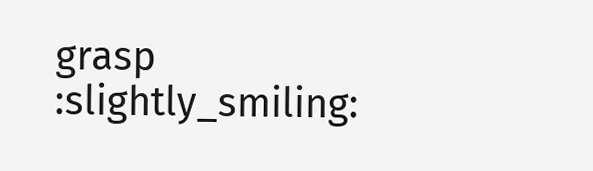grasp :slightly_smiling: